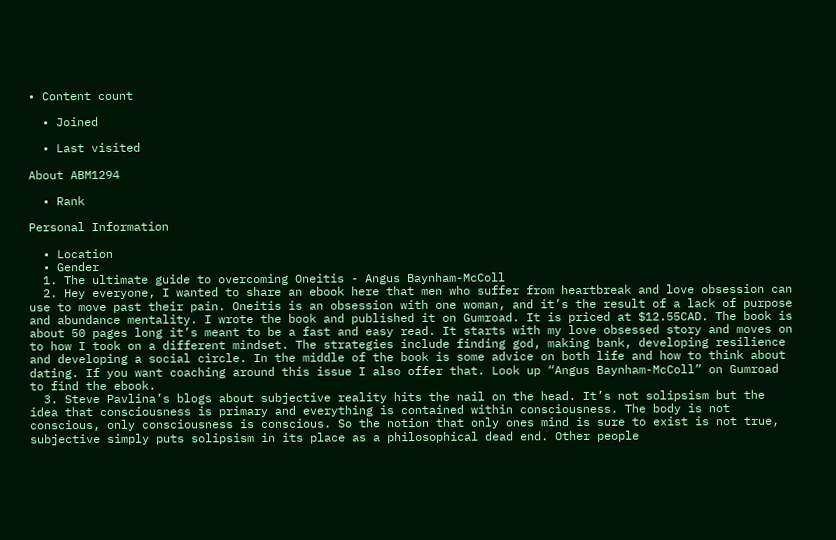• Content count

  • Joined

  • Last visited

About ABM1294

  • Rank

Personal Information

  • Location
  • Gender
  1. The ultimate guide to overcoming Oneitis - Angus Baynham-McColl
  2. Hey everyone, I wanted to share an ebook here that men who suffer from heartbreak and love obsession can use to move past their pain. Oneitis is an obsession with one woman, and it’s the result of a lack of purpose and abundance mentality. I wrote the book and published it on Gumroad. It is priced at $12.55CAD. The book is about 50 pages long it’s meant to be a fast and easy read. It starts with my love obsessed story and moves on to how I took on a different mindset. The strategies include finding god, making bank, developing resilience and developing a social circle. In the middle of the book is some advice on both life and how to think about dating. If you want coaching around this issue I also offer that. Look up “Angus Baynham-McColl” on Gumroad to find the ebook.
  3. Steve Pavlina’s blogs about subjective reality hits the nail on the head. It’s not solipsism but the idea that consciousness is primary and everything is contained within consciousness. The body is not conscious, only consciousness is conscious. So the notion that only ones mind is sure to exist is not true, subjective simply puts solipsism in its place as a philosophical dead end. Other people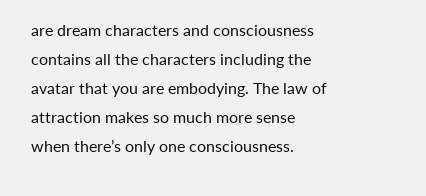are dream characters and consciousness contains all the characters including the avatar that you are embodying. The law of attraction makes so much more sense when there’s only one consciousness.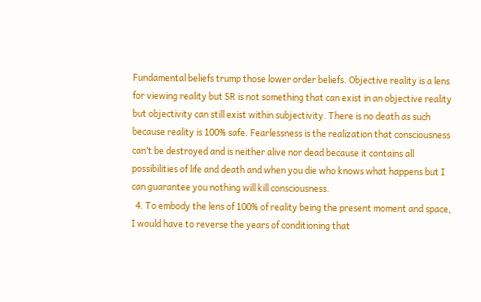Fundamental beliefs trump those lower order beliefs. Objective reality is a lens for viewing reality but SR is not something that can exist in an objective reality but objectivity can still exist within subjectivity. There is no death as such because reality is 100% safe. Fearlessness is the realization that consciousness can’t be destroyed and is neither alive nor dead because it contains all possibilities of life and death and when you die who knows what happens but I can guarantee you nothing will kill consciousness.
  4. To embody the lens of 100% of reality being the present moment and space, I would have to reverse the years of conditioning that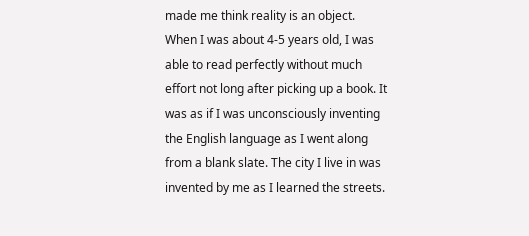made me think reality is an object. When I was about 4-5 years old, I was able to read perfectly without much effort not long after picking up a book. It was as if I was unconsciously inventing the English language as I went along from a blank slate. The city I live in was invented by me as I learned the streets.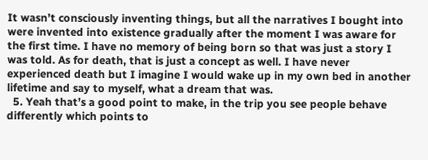It wasn’t consciously inventing things, but all the narratives I bought into were invented into existence gradually after the moment I was aware for the first time. I have no memory of being born so that was just a story I was told. As for death, that is just a concept as well. I have never experienced death but I imagine I would wake up in my own bed in another lifetime and say to myself, what a dream that was.
  5. Yeah that’s a good point to make, in the trip you see people behave differently which points to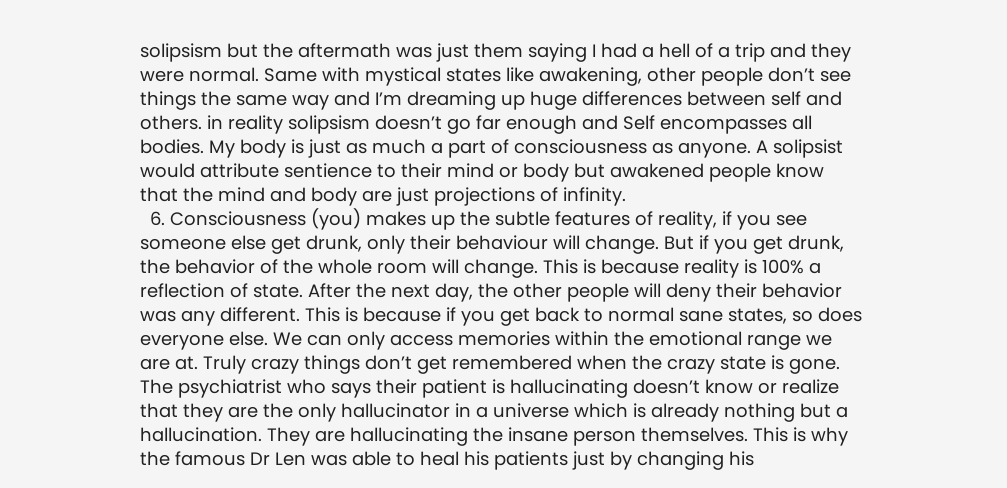solipsism but the aftermath was just them saying I had a hell of a trip and they were normal. Same with mystical states like awakening, other people don’t see things the same way and I’m dreaming up huge differences between self and others. in reality solipsism doesn’t go far enough and Self encompasses all bodies. My body is just as much a part of consciousness as anyone. A solipsist would attribute sentience to their mind or body but awakened people know that the mind and body are just projections of infinity.
  6. Consciousness (you) makes up the subtle features of reality, if you see someone else get drunk, only their behaviour will change. But if you get drunk, the behavior of the whole room will change. This is because reality is 100% a reflection of state. After the next day, the other people will deny their behavior was any different. This is because if you get back to normal sane states, so does everyone else. We can only access memories within the emotional range we are at. Truly crazy things don’t get remembered when the crazy state is gone. The psychiatrist who says their patient is hallucinating doesn’t know or realize that they are the only hallucinator in a universe which is already nothing but a hallucination. They are hallucinating the insane person themselves. This is why the famous Dr Len was able to heal his patients just by changing his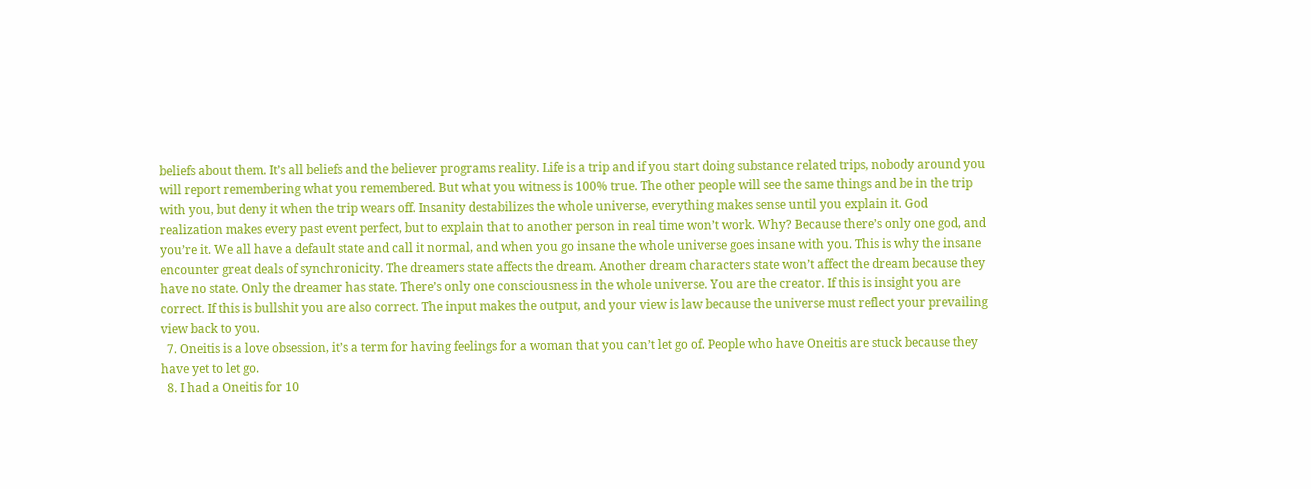beliefs about them. It’s all beliefs and the believer programs reality. Life is a trip and if you start doing substance related trips, nobody around you will report remembering what you remembered. But what you witness is 100% true. The other people will see the same things and be in the trip with you, but deny it when the trip wears off. Insanity destabilizes the whole universe, everything makes sense until you explain it. God realization makes every past event perfect, but to explain that to another person in real time won’t work. Why? Because there’s only one god, and you’re it. We all have a default state and call it normal, and when you go insane the whole universe goes insane with you. This is why the insane encounter great deals of synchronicity. The dreamers state affects the dream. Another dream characters state won’t affect the dream because they have no state. Only the dreamer has state. There’s only one consciousness in the whole universe. You are the creator. If this is insight you are correct. If this is bullshit you are also correct. The input makes the output, and your view is law because the universe must reflect your prevailing view back to you.
  7. Oneitis is a love obsession, it’s a term for having feelings for a woman that you can’t let go of. People who have Oneitis are stuck because they have yet to let go.
  8. I had a Oneitis for 10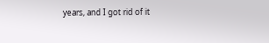years, and I got rid of it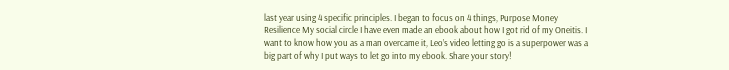last year using 4 specific principles. I began to focus on 4 things, Purpose Money Resilience My social circle I have even made an ebook about how I got rid of my Oneitis. I want to know how you as a man overcame it, Leo’s video letting go is a superpower was a big part of why I put ways to let go into my ebook. Share your story!